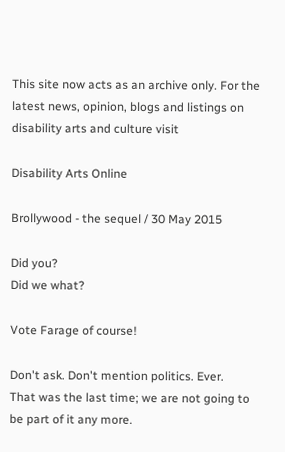This site now acts as an archive only. For the latest news, opinion, blogs and listings on disability arts and culture visit

Disability Arts Online

Brollywood - the sequel / 30 May 2015

Did you?
Did we what?

Vote Farage of course!

Don't ask. Don't mention politics. Ever.
That was the last time; we are not going to be part of it any more.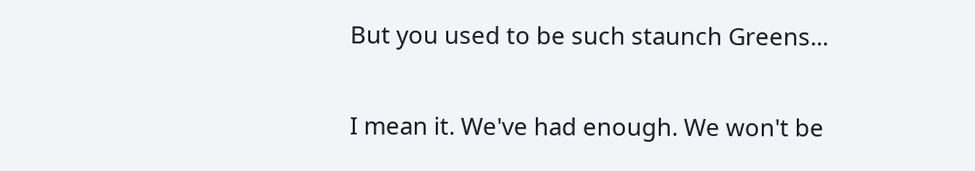But you used to be such staunch Greens...

I mean it. We've had enough. We won't be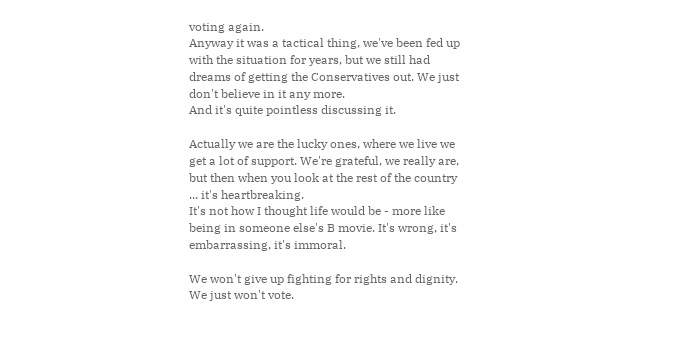voting again.
Anyway it was a tactical thing, we've been fed up with the situation for years, but we still had dreams of getting the Conservatives out. We just don't believe in it any more.
And it's quite pointless discussing it.

Actually we are the lucky ones, where we live we get a lot of support. We're grateful, we really are, but then when you look at the rest of the country ... it's heartbreaking.
It's not how I thought life would be - more like being in someone else's B movie. It's wrong, it's embarrassing, it's immoral.

We won't give up fighting for rights and dignity.
We just won't vote.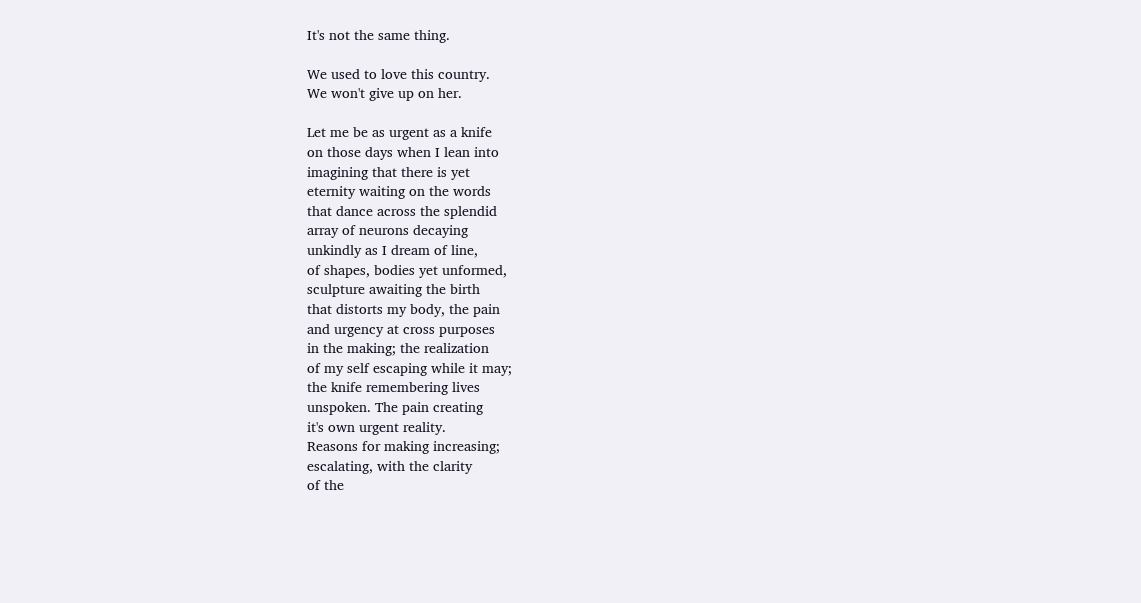It's not the same thing.

We used to love this country.
We won't give up on her.

Let me be as urgent as a knife
on those days when I lean into
imagining that there is yet
eternity waiting on the words
that dance across the splendid
array of neurons decaying
unkindly as I dream of line,
of shapes, bodies yet unformed,
sculpture awaiting the birth
that distorts my body, the pain
and urgency at cross purposes
in the making; the realization
of my self escaping while it may;
the knife remembering lives
unspoken. The pain creating
it's own urgent reality.
Reasons for making increasing;
escalating, with the clarity
of the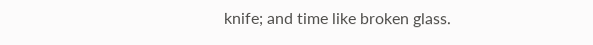knife; and time like broken glass.